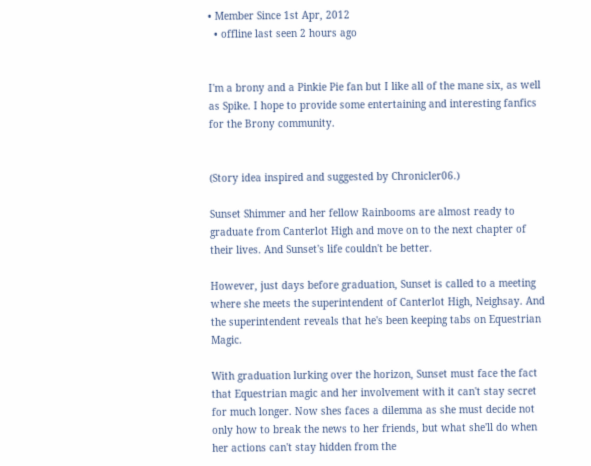• Member Since 1st Apr, 2012
  • offline last seen 2 hours ago


I'm a brony and a Pinkie Pie fan but I like all of the mane six, as well as Spike. I hope to provide some entertaining and interesting fanfics for the Brony community.


(Story idea inspired and suggested by Chronicler06.)

Sunset Shimmer and her fellow Rainbooms are almost ready to graduate from Canterlot High and move on to the next chapter of their lives. And Sunset's life couldn't be better.

However, just days before graduation, Sunset is called to a meeting where she meets the superintendent of Canterlot High, Neighsay. And the superintendent reveals that he's been keeping tabs on Equestrian Magic.

With graduation lurking over the horizon, Sunset must face the fact that Equestrian magic and her involvement with it can't stay secret for much longer. Now shes faces a dilemma as she must decide not only how to break the news to her friends, but what she'll do when her actions can't stay hidden from the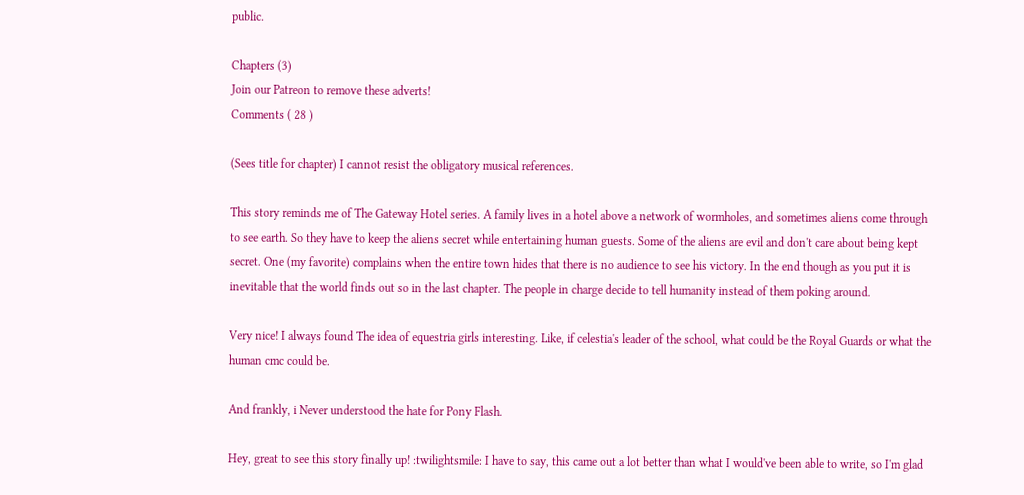public.

Chapters (3)
Join our Patreon to remove these adverts!
Comments ( 28 )

(Sees title for chapter) I cannot resist the obligatory musical references.

This story reminds me of The Gateway Hotel series. A family lives in a hotel above a network of wormholes, and sometimes aliens come through to see earth. So they have to keep the aliens secret while entertaining human guests. Some of the aliens are evil and don't care about being kept secret. One (my favorite) complains when the entire town hides that there is no audience to see his victory. In the end though as you put it is inevitable that the world finds out so in the last chapter. The people in charge decide to tell humanity instead of them poking around.

Very nice! I always found The idea of equestria girls interesting. Like, if celestia's leader of the school, what could be the Royal Guards or what the human cmc could be.

And frankly, i Never understood the hate for Pony Flash.

Hey, great to see this story finally up! :twilightsmile: I have to say, this came out a lot better than what I would've been able to write, so I'm glad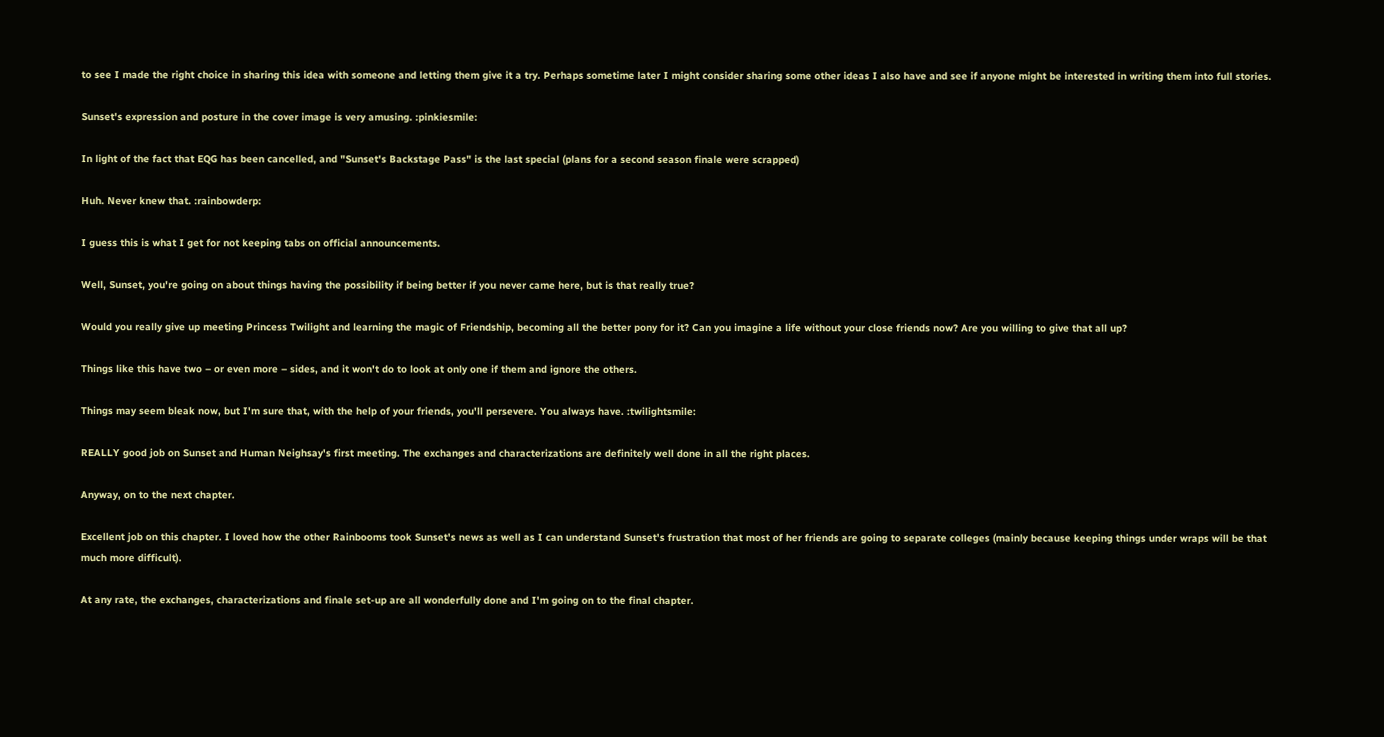to see I made the right choice in sharing this idea with someone and letting them give it a try. Perhaps sometime later I might consider sharing some other ideas I also have and see if anyone might be interested in writing them into full stories.

Sunset's expression and posture in the cover image is very amusing. :pinkiesmile:

In light of the fact that EQG has been cancelled, and "Sunset's Backstage Pass" is the last special (plans for a second season finale were scrapped)

Huh. Never knew that. :rainbowderp:

I guess this is what I get for not keeping tabs on official announcements.

Well, Sunset, you're going on about things having the possibility if being better if you never came here, but is that really true?

Would you really give up meeting Princess Twilight and learning the magic of Friendship, becoming all the better pony for it? Can you imagine a life without your close friends now? Are you willing to give that all up?

Things like this have two – or even more – sides, and it won't do to look at only one if them and ignore the others.

Things may seem bleak now, but I'm sure that, with the help of your friends, you'll persevere. You always have. :twilightsmile:

REALLY good job on Sunset and Human Neighsay's first meeting. The exchanges and characterizations are definitely well done in all the right places.

Anyway, on to the next chapter.

Excellent job on this chapter. I loved how the other Rainbooms took Sunset's news as well as I can understand Sunset's frustration that most of her friends are going to separate colleges (mainly because keeping things under wraps will be that much more difficult).

At any rate, the exchanges, characterizations and finale set-up are all wonderfully done and I'm going on to the final chapter.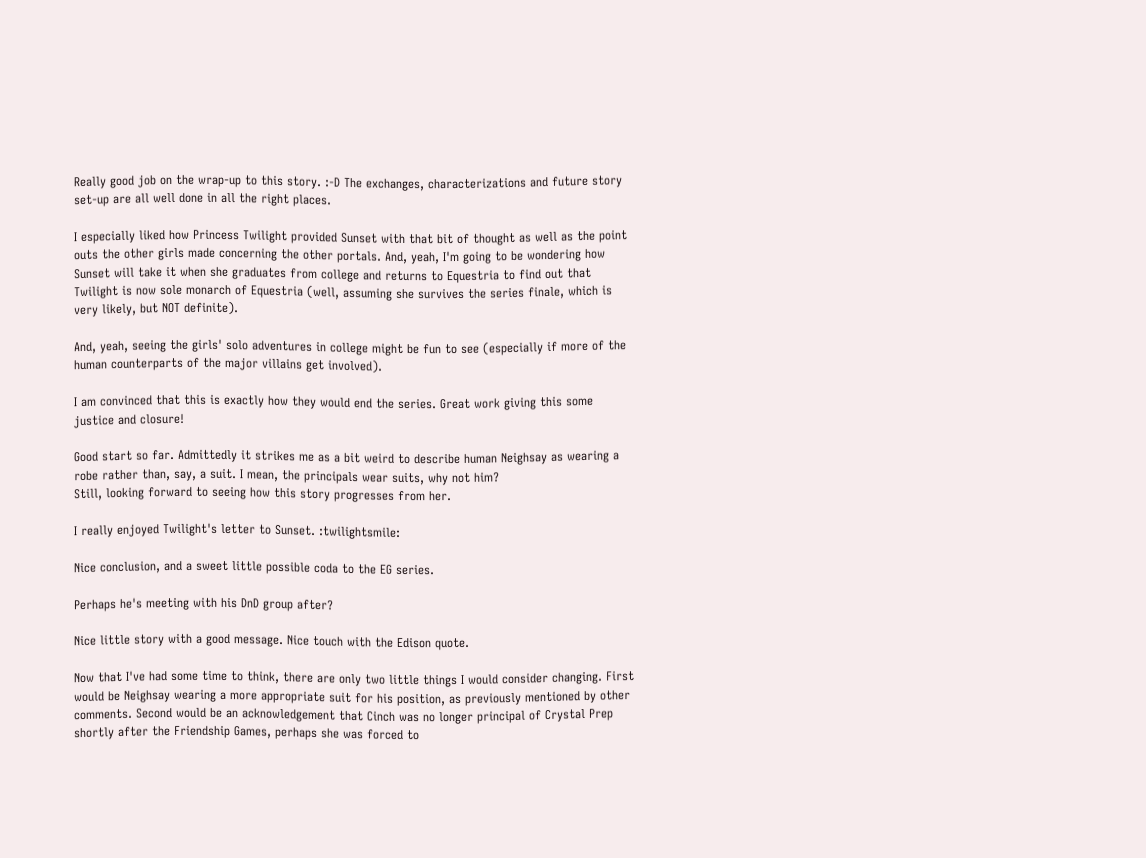Really good job on the wrap-up to this story. :-D The exchanges, characterizations and future story set-up are all well done in all the right places.

I especially liked how Princess Twilight provided Sunset with that bit of thought as well as the point outs the other girls made concerning the other portals. And, yeah, I'm going to be wondering how Sunset will take it when she graduates from college and returns to Equestria to find out that Twilight is now sole monarch of Equestria (well, assuming she survives the series finale, which is very likely, but NOT definite).

And, yeah, seeing the girls' solo adventures in college might be fun to see (especially if more of the human counterparts of the major villains get involved).

I am convinced that this is exactly how they would end the series. Great work giving this some justice and closure!

Good start so far. Admittedly it strikes me as a bit weird to describe human Neighsay as wearing a robe rather than, say, a suit. I mean, the principals wear suits, why not him?
Still, looking forward to seeing how this story progresses from her.

I really enjoyed Twilight's letter to Sunset. :twilightsmile:

Nice conclusion, and a sweet little possible coda to the EG series.

Perhaps he's meeting with his DnD group after?

Nice little story with a good message. Nice touch with the Edison quote.

Now that I've had some time to think, there are only two little things I would consider changing. First would be Neighsay wearing a more appropriate suit for his position, as previously mentioned by other comments. Second would be an acknowledgement that Cinch was no longer principal of Crystal Prep shortly after the Friendship Games, perhaps she was forced to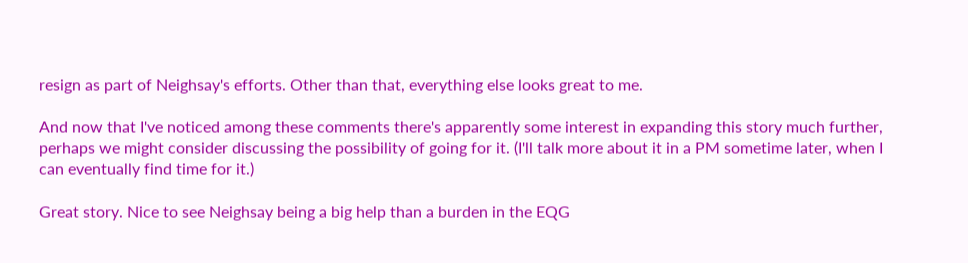resign as part of Neighsay's efforts. Other than that, everything else looks great to me.

And now that I've noticed among these comments there's apparently some interest in expanding this story much further, perhaps we might consider discussing the possibility of going for it. (I'll talk more about it in a PM sometime later, when I can eventually find time for it.)

Great story. Nice to see Neighsay being a big help than a burden in the EQG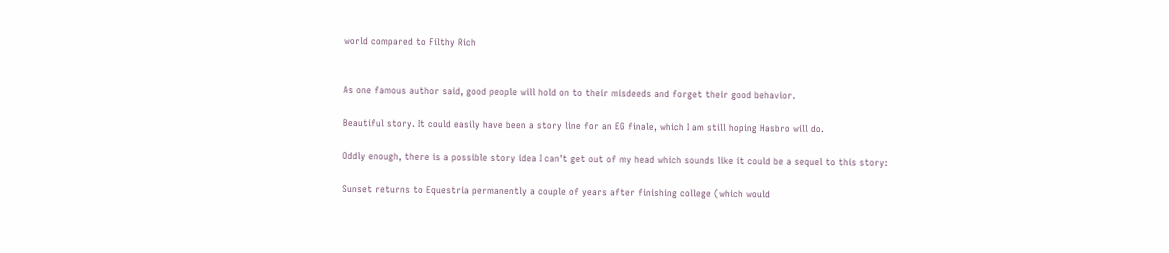world compared to Filthy Rich


As one famous author said, good people will hold on to their misdeeds and forget their good behavior.

Beautiful story. It could easily have been a story line for an EG finale, which I am still hoping Hasbro will do.

Oddly enough, there is a possible story idea I can't get out of my head which sounds like it could be a sequel to this story:

Sunset returns to Equestria permanently a couple of years after finishing college (which would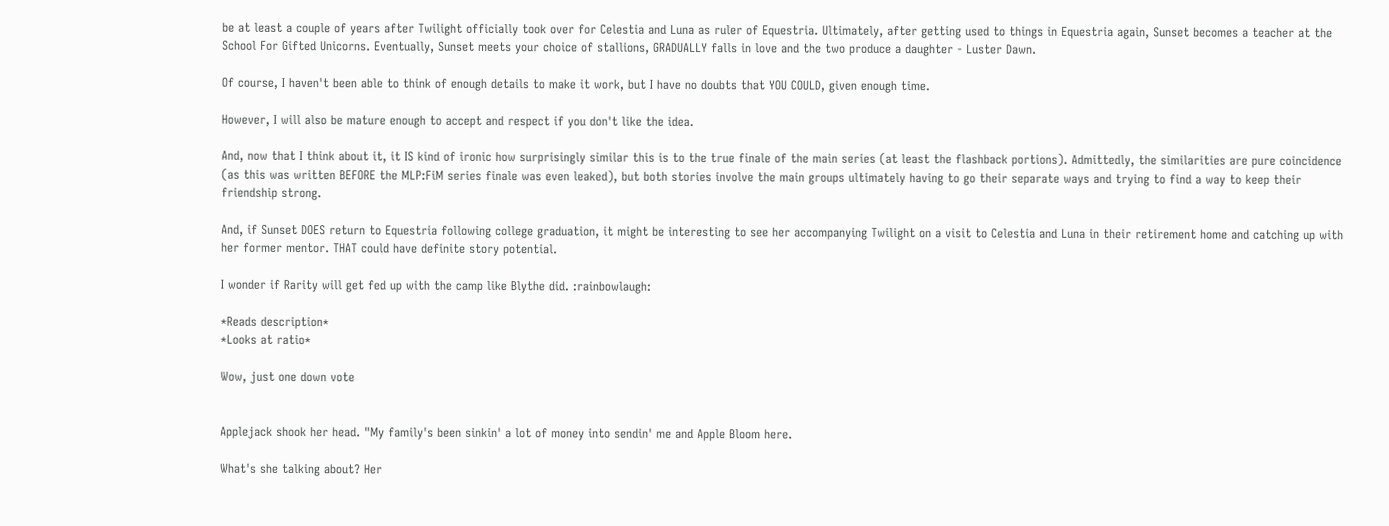be at least a couple of years after Twilight officially took over for Celestia and Luna as ruler of Equestria. Ultimately, after getting used to things in Equestria again, Sunset becomes a teacher at the School For Gifted Unicorns. Eventually, Sunset meets your choice of stallions, GRADUALLY falls in love and the two produce a daughter - Luster Dawn.

Of course, I haven't been able to think of enough details to make it work, but I have no doubts that YOU COULD, given enough time.

However, I will also be mature enough to accept and respect if you don't like the idea.

And, now that I think about it, it IS kind of ironic how surprisingly similar this is to the true finale of the main series (at least the flashback portions). Admittedly, the similarities are pure coincidence (as this was written BEFORE the MLP:FiM series finale was even leaked), but both stories involve the main groups ultimately having to go their separate ways and trying to find a way to keep their friendship strong.

And, if Sunset DOES return to Equestria following college graduation, it might be interesting to see her accompanying Twilight on a visit to Celestia and Luna in their retirement home and catching up with her former mentor. THAT could have definite story potential.

I wonder if Rarity will get fed up with the camp like Blythe did. :rainbowlaugh:

*Reads description*
*Looks at ratio*

Wow, just one down vote


Applejack shook her head. "My family's been sinkin' a lot of money into sendin' me and Apple Bloom here.

What's she talking about? Her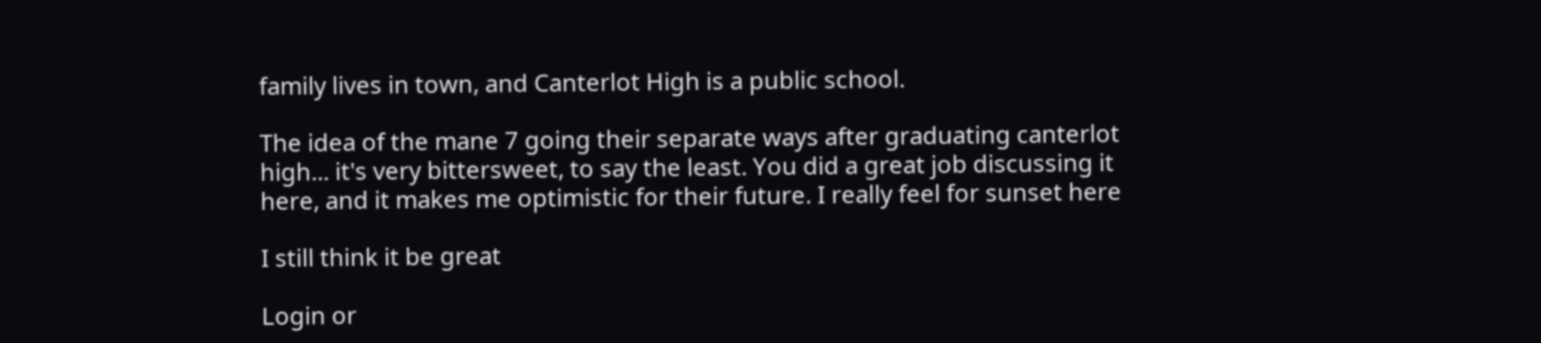family lives in town, and Canterlot High is a public school.

The idea of the mane 7 going their separate ways after graduating canterlot high... it's very bittersweet, to say the least. You did a great job discussing it here, and it makes me optimistic for their future. I really feel for sunset here

I still think it be great

Login or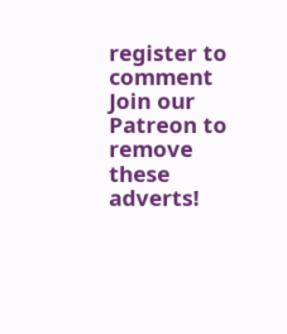register to comment
Join our Patreon to remove these adverts!